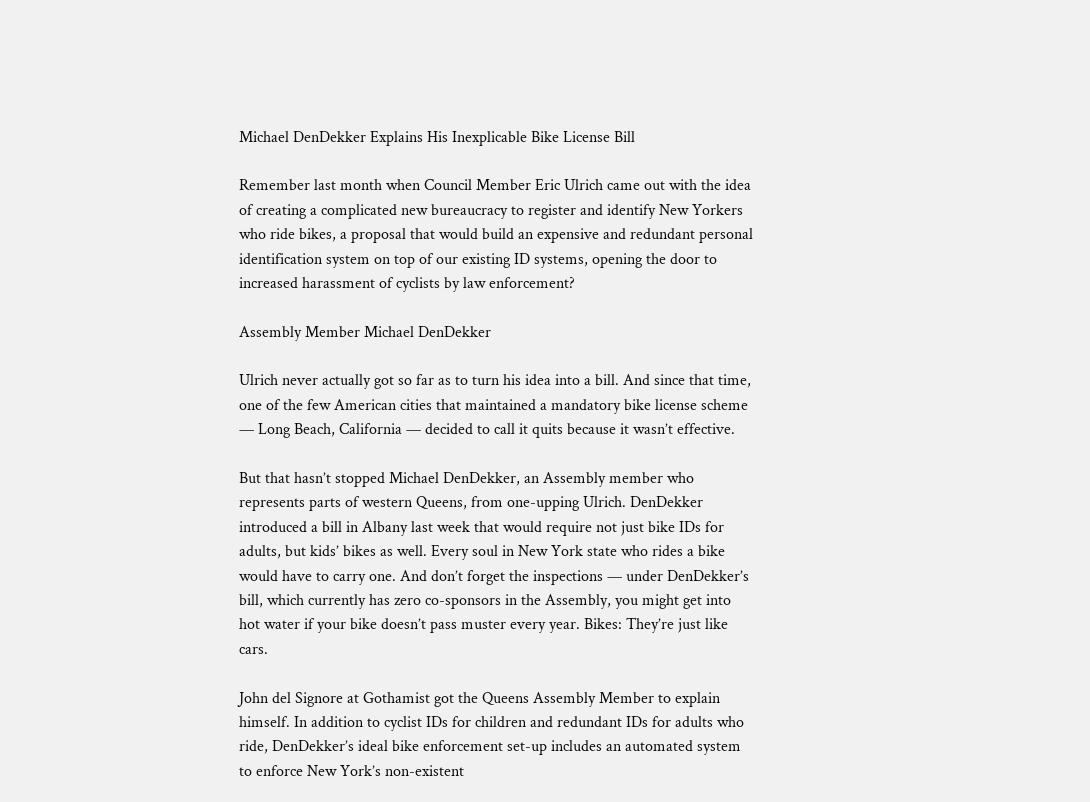Michael DenDekker Explains His Inexplicable Bike License Bill

Remember last month when Council Member Eric Ulrich came out with the idea of creating a complicated new bureaucracy to register and identify New Yorkers who ride bikes, a proposal that would build an expensive and redundant personal identification system on top of our existing ID systems, opening the door to increased harassment of cyclists by law enforcement?

Assembly Member Michael DenDekker

Ulrich never actually got so far as to turn his idea into a bill. And since that time, one of the few American cities that maintained a mandatory bike license scheme — Long Beach, California — decided to call it quits because it wasn’t effective.

But that hasn’t stopped Michael DenDekker, an Assembly member who represents parts of western Queens, from one-upping Ulrich. DenDekker introduced a bill in Albany last week that would require not just bike IDs for adults, but kids’ bikes as well. Every soul in New York state who rides a bike would have to carry one. And don’t forget the inspections — under DenDekker’s bill, which currently has zero co-sponsors in the Assembly, you might get into hot water if your bike doesn’t pass muster every year. Bikes: They’re just like cars.

John del Signore at Gothamist got the Queens Assembly Member to explain himself. In addition to cyclist IDs for children and redundant IDs for adults who ride, DenDekker’s ideal bike enforcement set-up includes an automated system to enforce New York’s non-existent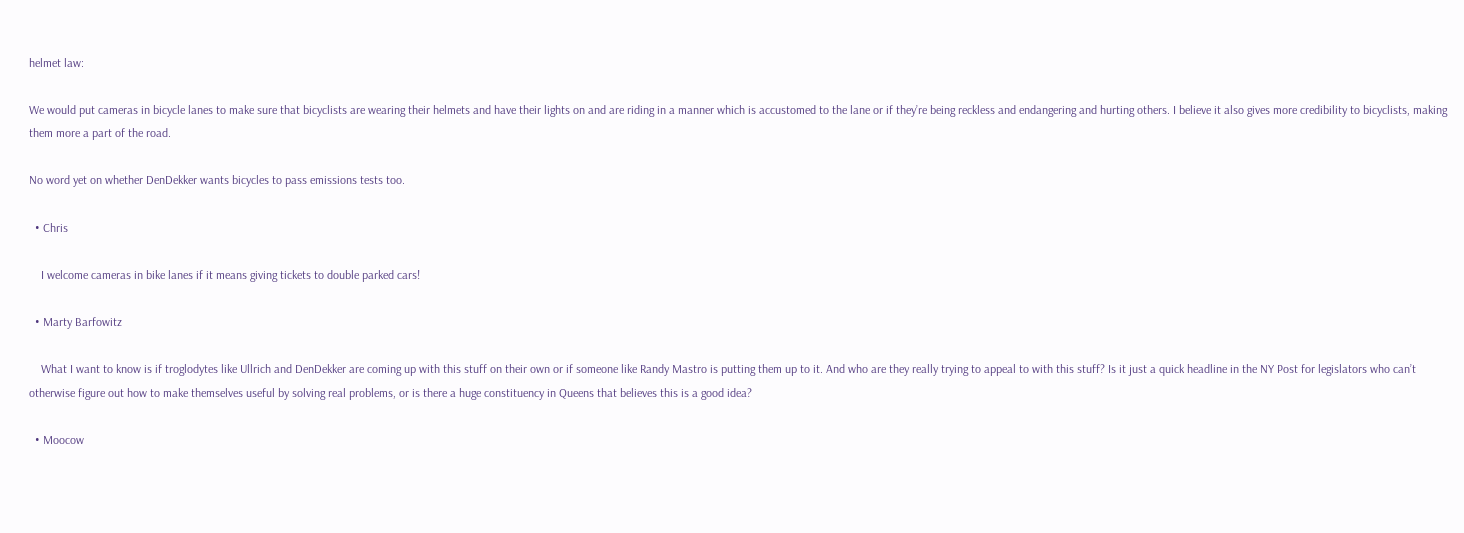helmet law:

We would put cameras in bicycle lanes to make sure that bicyclists are wearing their helmets and have their lights on and are riding in a manner which is accustomed to the lane or if they’re being reckless and endangering and hurting others. I believe it also gives more credibility to bicyclists, making them more a part of the road.

No word yet on whether DenDekker wants bicycles to pass emissions tests too.

  • Chris

    I welcome cameras in bike lanes if it means giving tickets to double parked cars!

  • Marty Barfowitz

    What I want to know is if troglodytes like Ullrich and DenDekker are coming up with this stuff on their own or if someone like Randy Mastro is putting them up to it. And who are they really trying to appeal to with this stuff? Is it just a quick headline in the NY Post for legislators who can’t otherwise figure out how to make themselves useful by solving real problems, or is there a huge constituency in Queens that believes this is a good idea?

  • Moocow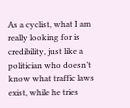As a cyclist, what I am really looking for is credibility, just like a politician who doesn’t know what traffic laws exist, while he tries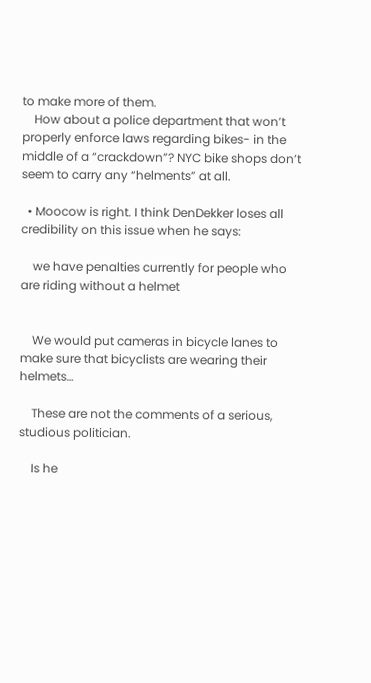to make more of them.
    How about a police department that won’t properly enforce laws regarding bikes- in the middle of a “crackdown”? NYC bike shops don’t seem to carry any “helments” at all.

  • Moocow is right. I think DenDekker loses all credibility on this issue when he says:

    we have penalties currently for people who are riding without a helmet


    We would put cameras in bicycle lanes to make sure that bicyclists are wearing their helmets…

    These are not the comments of a serious, studious politician.

    Is he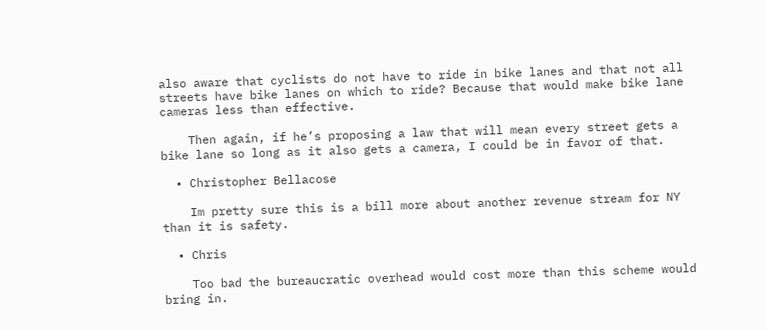also aware that cyclists do not have to ride in bike lanes and that not all streets have bike lanes on which to ride? Because that would make bike lane cameras less than effective.

    Then again, if he’s proposing a law that will mean every street gets a bike lane so long as it also gets a camera, I could be in favor of that.

  • Christopher Bellacose

    Im pretty sure this is a bill more about another revenue stream for NY than it is safety.

  • Chris

    Too bad the bureaucratic overhead would cost more than this scheme would bring in.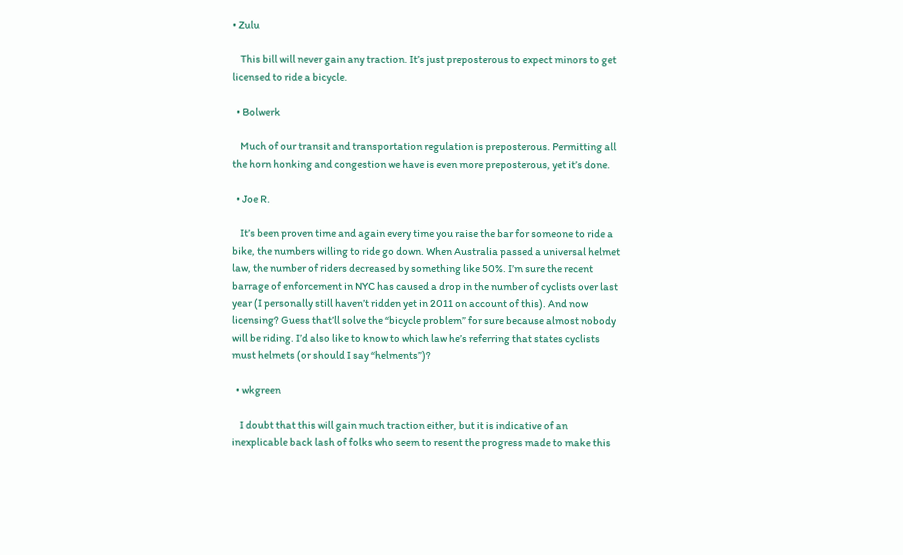• Zulu

    This bill will never gain any traction. It’s just preposterous to expect minors to get licensed to ride a bicycle.

  • Bolwerk

    Much of our transit and transportation regulation is preposterous. Permitting all the horn honking and congestion we have is even more preposterous, yet it’s done.

  • Joe R.

    It’s been proven time and again every time you raise the bar for someone to ride a bike, the numbers willing to ride go down. When Australia passed a universal helmet law, the number of riders decreased by something like 50%. I’m sure the recent barrage of enforcement in NYC has caused a drop in the number of cyclists over last year (I personally still haven’t ridden yet in 2011 on account of this). And now licensing? Guess that’ll solve the “bicycle problem” for sure because almost nobody will be riding. I’d also like to know to which law he’s referring that states cyclists must helmets (or should I say “helments”)?

  • wkgreen

    I doubt that this will gain much traction either, but it is indicative of an inexplicable back lash of folks who seem to resent the progress made to make this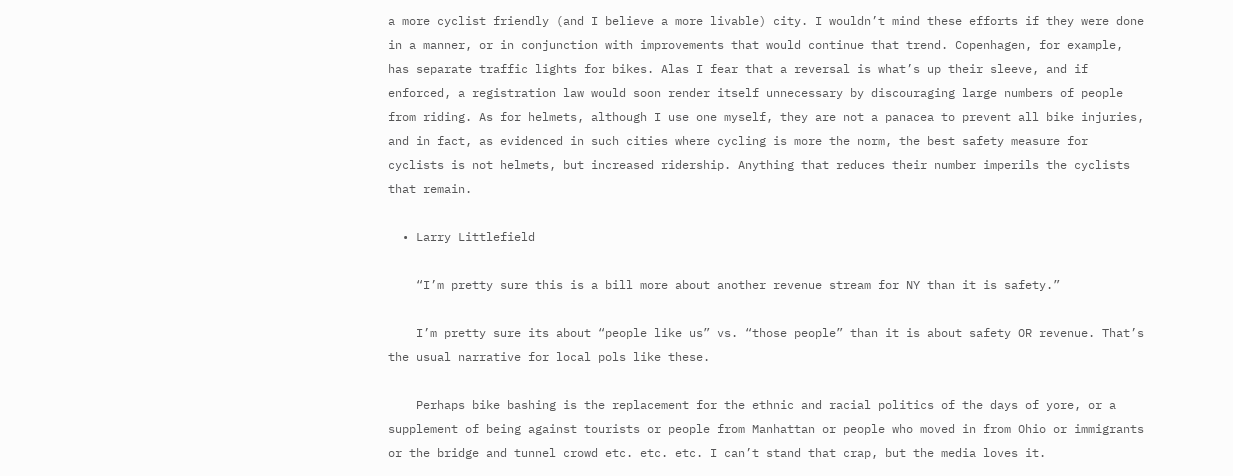a more cyclist friendly (and I believe a more livable) city. I wouldn’t mind these efforts if they were done in a manner, or in conjunction with improvements that would continue that trend. Copenhagen, for example, has separate traffic lights for bikes. Alas I fear that a reversal is what’s up their sleeve, and if enforced, a registration law would soon render itself unnecessary by discouraging large numbers of people from riding. As for helmets, although I use one myself, they are not a panacea to prevent all bike injuries, and in fact, as evidenced in such cities where cycling is more the norm, the best safety measure for cyclists is not helmets, but increased ridership. Anything that reduces their number imperils the cyclists that remain.

  • Larry Littlefield

    “I’m pretty sure this is a bill more about another revenue stream for NY than it is safety.”

    I’m pretty sure its about “people like us” vs. “those people” than it is about safety OR revenue. That’s the usual narrative for local pols like these.

    Perhaps bike bashing is the replacement for the ethnic and racial politics of the days of yore, or a supplement of being against tourists or people from Manhattan or people who moved in from Ohio or immigrants or the bridge and tunnel crowd etc. etc. etc. I can’t stand that crap, but the media loves it.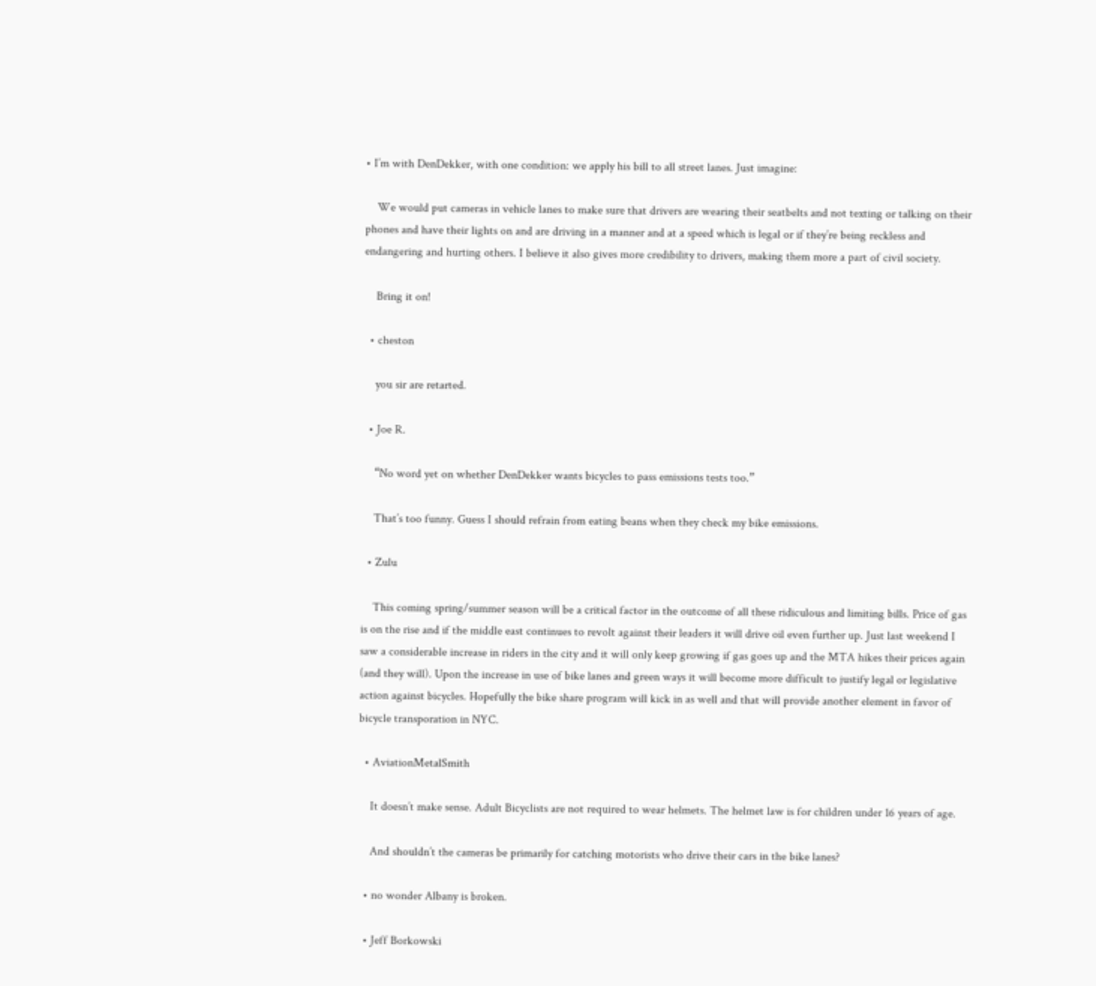• I’m with DenDekker, with one condition: we apply his bill to all street lanes. Just imagine:

    We would put cameras in vehicle lanes to make sure that drivers are wearing their seatbelts and not texting or talking on their phones and have their lights on and are driving in a manner and at a speed which is legal or if they’re being reckless and endangering and hurting others. I believe it also gives more credibility to drivers, making them more a part of civil society.

    Bring it on!

  • cheston

    you sir are retarted.

  • Joe R.

    “No word yet on whether DenDekker wants bicycles to pass emissions tests too.”

    That’s too funny. Guess I should refrain from eating beans when they check my bike emissions.

  • Zulu

    This coming spring/summer season will be a critical factor in the outcome of all these ridiculous and limiting bills. Price of gas is on the rise and if the middle east continues to revolt against their leaders it will drive oil even further up. Just last weekend I saw a considerable increase in riders in the city and it will only keep growing if gas goes up and the MTA hikes their prices again (and they will). Upon the increase in use of bike lanes and green ways it will become more difficult to justify legal or legislative action against bicycles. Hopefully the bike share program will kick in as well and that will provide another element in favor of bicycle transporation in NYC.

  • AviationMetalSmith

    It doesn’t make sense. Adult Bicyclists are not required to wear helmets. The helmet law is for children under 16 years of age.

    And shouldn’t the cameras be primarily for catching motorists who drive their cars in the bike lanes?

  • no wonder Albany is broken.

  • Jeff Borkowski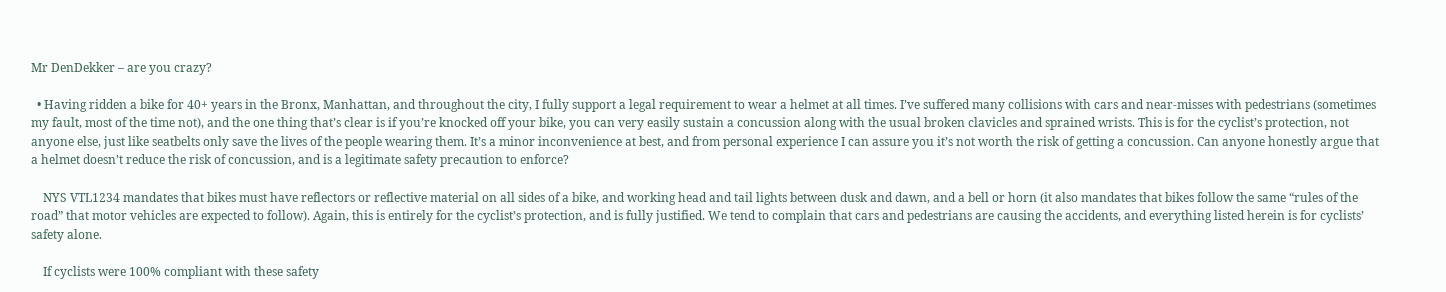Mr DenDekker – are you crazy?

  • Having ridden a bike for 40+ years in the Bronx, Manhattan, and throughout the city, I fully support a legal requirement to wear a helmet at all times. I’ve suffered many collisions with cars and near-misses with pedestrians (sometimes my fault, most of the time not), and the one thing that’s clear is if you’re knocked off your bike, you can very easily sustain a concussion along with the usual broken clavicles and sprained wrists. This is for the cyclist’s protection, not anyone else, just like seatbelts only save the lives of the people wearing them. It’s a minor inconvenience at best, and from personal experience I can assure you it’s not worth the risk of getting a concussion. Can anyone honestly argue that a helmet doesn’t reduce the risk of concussion, and is a legitimate safety precaution to enforce?

    NYS VTL1234 mandates that bikes must have reflectors or reflective material on all sides of a bike, and working head and tail lights between dusk and dawn, and a bell or horn (it also mandates that bikes follow the same “rules of the road” that motor vehicles are expected to follow). Again, this is entirely for the cyclist’s protection, and is fully justified. We tend to complain that cars and pedestrians are causing the accidents, and everything listed herein is for cyclists’ safety alone.

    If cyclists were 100% compliant with these safety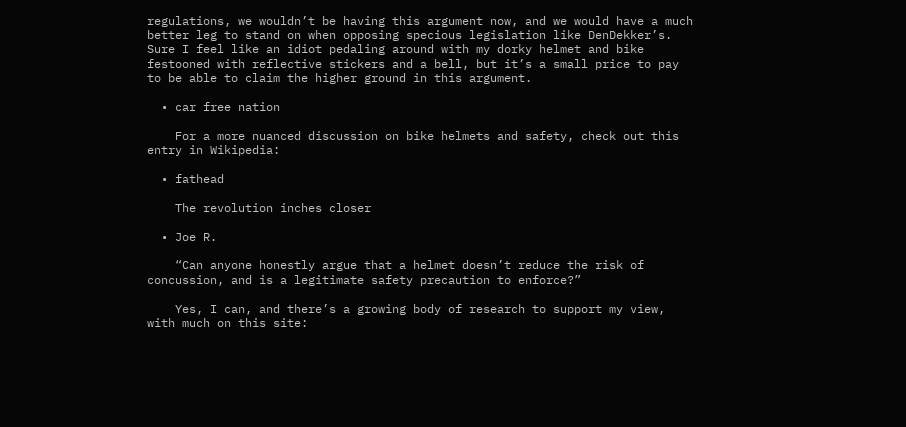regulations, we wouldn’t be having this argument now, and we would have a much better leg to stand on when opposing specious legislation like DenDekker’s. Sure I feel like an idiot pedaling around with my dorky helmet and bike festooned with reflective stickers and a bell, but it’s a small price to pay to be able to claim the higher ground in this argument.

  • car free nation

    For a more nuanced discussion on bike helmets and safety, check out this entry in Wikipedia:

  • fathead

    The revolution inches closer

  • Joe R.

    “Can anyone honestly argue that a helmet doesn’t reduce the risk of concussion, and is a legitimate safety precaution to enforce?”

    Yes, I can, and there’s a growing body of research to support my view, with much on this site: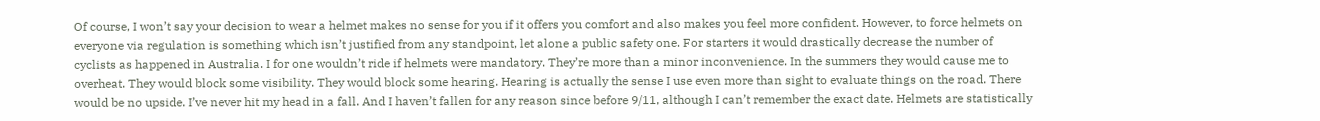Of course, I won’t say your decision to wear a helmet makes no sense for you if it offers you comfort and also makes you feel more confident. However, to force helmets on everyone via regulation is something which isn’t justified from any standpoint, let alone a public safety one. For starters it would drastically decrease the number of cyclists as happened in Australia. I for one wouldn’t ride if helmets were mandatory. They’re more than a minor inconvenience. In the summers they would cause me to overheat. They would block some visibility. They would block some hearing. Hearing is actually the sense I use even more than sight to evaluate things on the road. There would be no upside. I’ve never hit my head in a fall. And I haven’t fallen for any reason since before 9/11, although I can’t remember the exact date. Helmets are statistically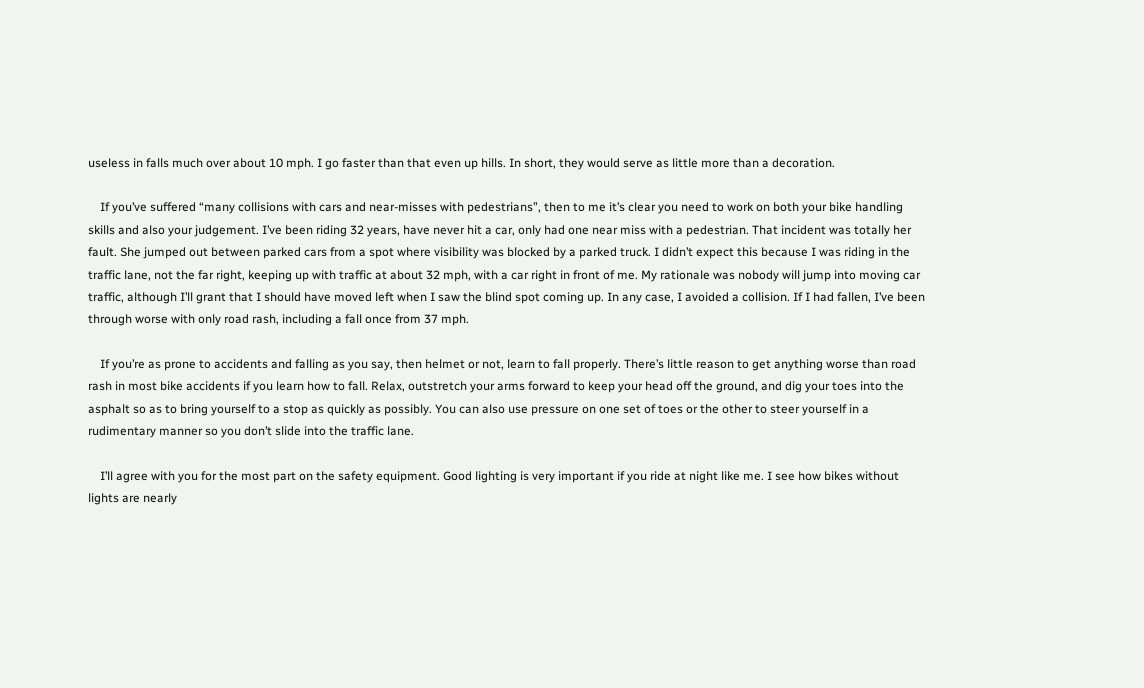useless in falls much over about 10 mph. I go faster than that even up hills. In short, they would serve as little more than a decoration.

    If you’ve suffered “many collisions with cars and near-misses with pedestrians”, then to me it’s clear you need to work on both your bike handling skills and also your judgement. I’ve been riding 32 years, have never hit a car, only had one near miss with a pedestrian. That incident was totally her fault. She jumped out between parked cars from a spot where visibility was blocked by a parked truck. I didn’t expect this because I was riding in the traffic lane, not the far right, keeping up with traffic at about 32 mph, with a car right in front of me. My rationale was nobody will jump into moving car traffic, although I’ll grant that I should have moved left when I saw the blind spot coming up. In any case, I avoided a collision. If I had fallen, I’ve been through worse with only road rash, including a fall once from 37 mph.

    If you’re as prone to accidents and falling as you say, then helmet or not, learn to fall properly. There’s little reason to get anything worse than road rash in most bike accidents if you learn how to fall. Relax, outstretch your arms forward to keep your head off the ground, and dig your toes into the asphalt so as to bring yourself to a stop as quickly as possibly. You can also use pressure on one set of toes or the other to steer yourself in a rudimentary manner so you don’t slide into the traffic lane.

    I’ll agree with you for the most part on the safety equipment. Good lighting is very important if you ride at night like me. I see how bikes without lights are nearly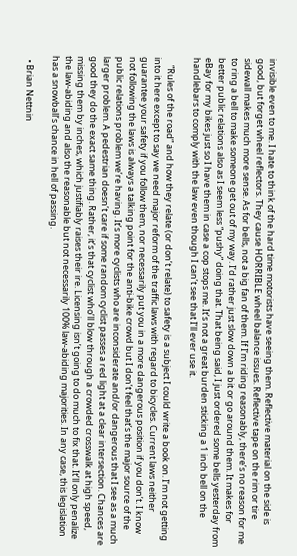invisible even to me. I hate to think of the hard time motorists have seeing them. Reflective material on the side is good, but forget wheel reflectors. They cause HORRIBLE wheel balance issues. Reflective tape on the rim or tire sidewall makes much more sense. As for bells, not a big fan of them. If I’m riding reasonably, there’s no reason for me to ring a bell to make someone get out of my way. I’d rather just slow down a bit or go around them. It makes for better public relations also as I seem less “pushy” doing that. That being said, I just ordered some bells yesterday from eBay for my bikes just so I have them in case a cop stops me. It’s not a great burden sticking a 1 inch bell on the handlebars to comply with the law even though I can’t see that I’ll ever use it.

    “Rules of the road” and how they relate (or don’t relate) to safety is a subject I could write a book on. I’m not getting into it here except to say we need major reform of the traffic laws with regard to bicycles. Current laws neither guarantee your safety if you follow them, nor necessarily put you in a more dangerous position if you don’t. I know not following the laws is always a talking point for the anti-bike crowd but I don’t feel that’s the major source of the public relations problem we’re having. It’s more cyclists who are inconsiderate and/or dangerous that I see as a much larger problem. A pedestrian doesn’t care if some random cyclist passes a red light at a clear intersection. Chances are good they do the exact same thing. Rather, it’s that cyclist who’ll blow through a crowded crosswalk at high speed, missing them by inches, which justifiably raises their ire. Licensing isn’t going to do much to fix that. It’ll only penalize the law-abiding and also the reasonable but not necessarily 100% law-abiding majorities. In any case, this legislation has a snowball’s chance in hell of passing.

  • Brian Nettnin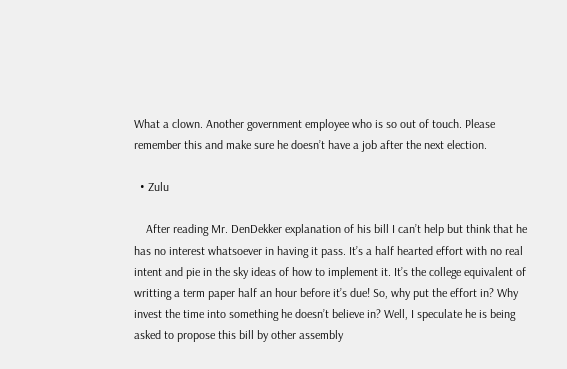What a clown. Another government employee who is so out of touch. Please remember this and make sure he doesn’t have a job after the next election.

  • Zulu

    After reading Mr. DenDekker explanation of his bill I can’t help but think that he has no interest whatsoever in having it pass. It’s a half hearted effort with no real intent and pie in the sky ideas of how to implement it. It’s the college equivalent of writting a term paper half an hour before it’s due! So, why put the effort in? Why invest the time into something he doesn’t believe in? Well, I speculate he is being asked to propose this bill by other assembly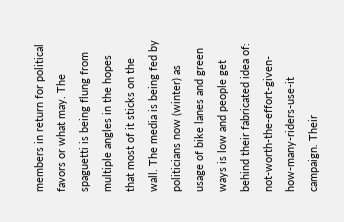members in return for political favors or what may. The spaguetti is being flung from multiple angles in the hopes that most of it sticks on the wall. The media is being fed by politicians now (winter) as usage of bike lanes and green ways is low and people get behind their fabricated idea of: not-worth-the-effort-given-how-many-riders-use-it campaign. Their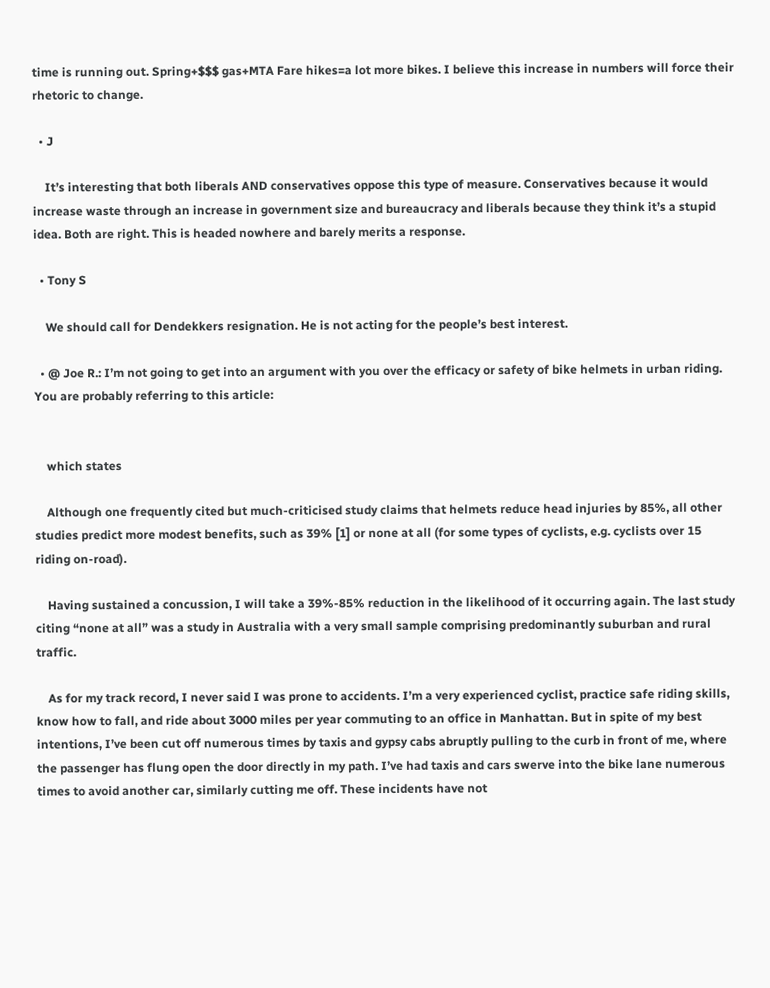time is running out. Spring+$$$ gas+MTA Fare hikes=a lot more bikes. I believe this increase in numbers will force their rhetoric to change.

  • J

    It’s interesting that both liberals AND conservatives oppose this type of measure. Conservatives because it would increase waste through an increase in government size and bureaucracy and liberals because they think it’s a stupid idea. Both are right. This is headed nowhere and barely merits a response.

  • Tony S

    We should call for Dendekkers resignation. He is not acting for the people’s best interest.

  • @ Joe R.: I’m not going to get into an argument with you over the efficacy or safety of bike helmets in urban riding. You are probably referring to this article:


    which states

    Although one frequently cited but much-criticised study claims that helmets reduce head injuries by 85%, all other studies predict more modest benefits, such as 39% [1] or none at all (for some types of cyclists, e.g. cyclists over 15 riding on-road).

    Having sustained a concussion, I will take a 39%-85% reduction in the likelihood of it occurring again. The last study citing “none at all” was a study in Australia with a very small sample comprising predominantly suburban and rural traffic.

    As for my track record, I never said I was prone to accidents. I’m a very experienced cyclist, practice safe riding skills, know how to fall, and ride about 3000 miles per year commuting to an office in Manhattan. But in spite of my best intentions, I’ve been cut off numerous times by taxis and gypsy cabs abruptly pulling to the curb in front of me, where the passenger has flung open the door directly in my path. I’ve had taxis and cars swerve into the bike lane numerous times to avoid another car, similarly cutting me off. These incidents have not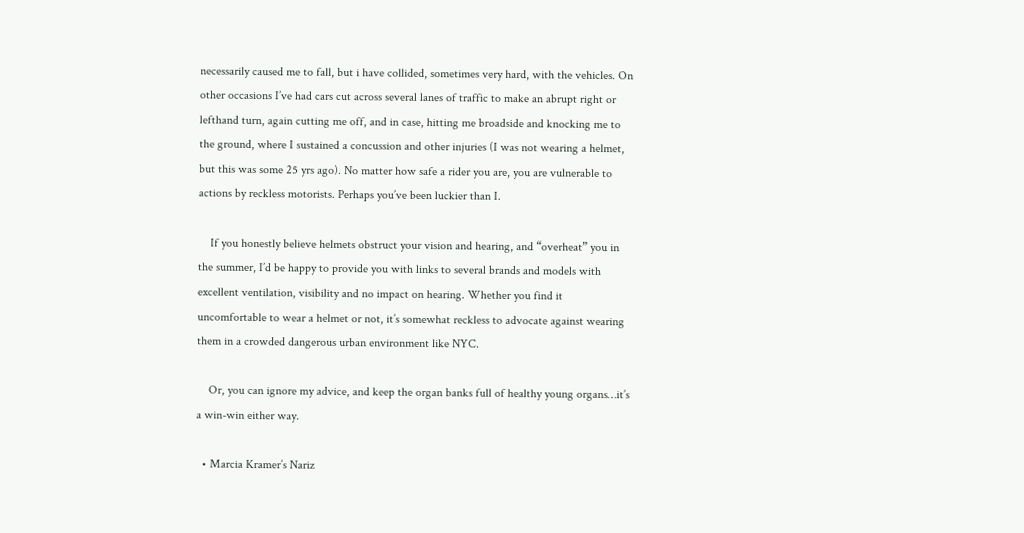necessarily caused me to fall, but i have collided, sometimes very hard, with the vehicles. On other occasions I’ve had cars cut across several lanes of traffic to make an abrupt right or lefthand turn, again cutting me off, and in case, hitting me broadside and knocking me to the ground, where I sustained a concussion and other injuries (I was not wearing a helmet, but this was some 25 yrs ago). No matter how safe a rider you are, you are vulnerable to actions by reckless motorists. Perhaps you’ve been luckier than I.

    If you honestly believe helmets obstruct your vision and hearing, and “overheat” you in the summer, I’d be happy to provide you with links to several brands and models with excellent ventilation, visibility and no impact on hearing. Whether you find it uncomfortable to wear a helmet or not, it’s somewhat reckless to advocate against wearing them in a crowded dangerous urban environment like NYC.

    Or, you can ignore my advice, and keep the organ banks full of healthy young organs…it’s a win-win either way.

  • Marcia Kramer’s Nariz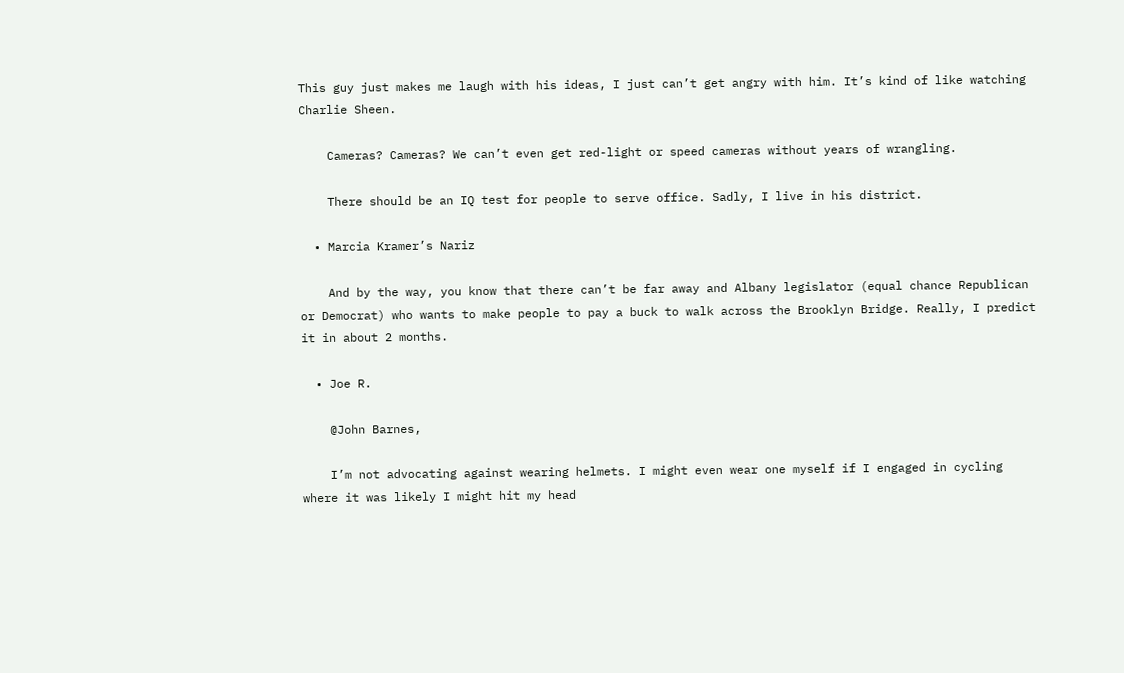This guy just makes me laugh with his ideas, I just can’t get angry with him. It’s kind of like watching Charlie Sheen.

    Cameras? Cameras? We can’t even get red-light or speed cameras without years of wrangling.

    There should be an IQ test for people to serve office. Sadly, I live in his district.

  • Marcia Kramer’s Nariz

    And by the way, you know that there can’t be far away and Albany legislator (equal chance Republican or Democrat) who wants to make people to pay a buck to walk across the Brooklyn Bridge. Really, I predict it in about 2 months.

  • Joe R.

    @John Barnes,

    I’m not advocating against wearing helmets. I might even wear one myself if I engaged in cycling where it was likely I might hit my head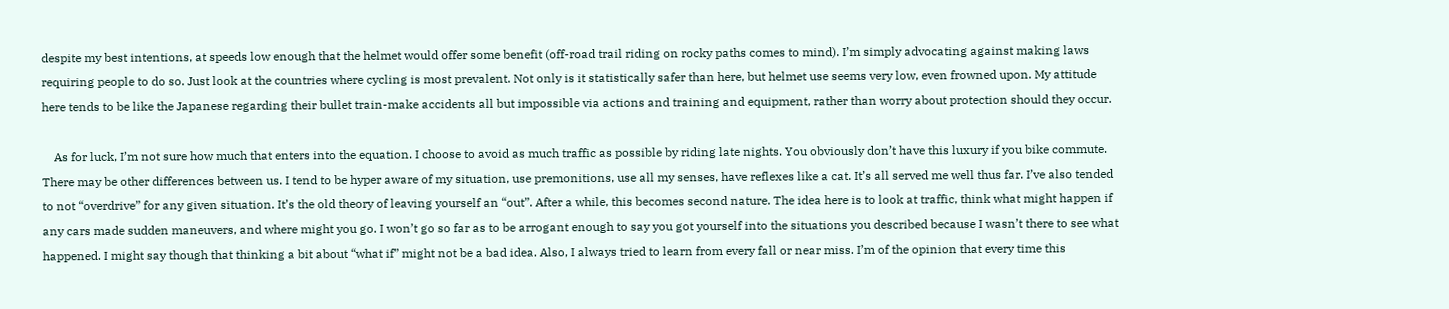despite my best intentions, at speeds low enough that the helmet would offer some benefit (off-road trail riding on rocky paths comes to mind). I’m simply advocating against making laws requiring people to do so. Just look at the countries where cycling is most prevalent. Not only is it statistically safer than here, but helmet use seems very low, even frowned upon. My attitude here tends to be like the Japanese regarding their bullet train-make accidents all but impossible via actions and training and equipment, rather than worry about protection should they occur.

    As for luck, I’m not sure how much that enters into the equation. I choose to avoid as much traffic as possible by riding late nights. You obviously don’t have this luxury if you bike commute. There may be other differences between us. I tend to be hyper aware of my situation, use premonitions, use all my senses, have reflexes like a cat. It’s all served me well thus far. I’ve also tended to not “overdrive” for any given situation. It’s the old theory of leaving yourself an “out”. After a while, this becomes second nature. The idea here is to look at traffic, think what might happen if any cars made sudden maneuvers, and where might you go. I won’t go so far as to be arrogant enough to say you got yourself into the situations you described because I wasn’t there to see what happened. I might say though that thinking a bit about “what if” might not be a bad idea. Also, I always tried to learn from every fall or near miss. I’m of the opinion that every time this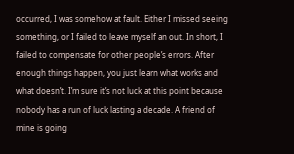occurred, I was somehow at fault. Either I missed seeing something, or I failed to leave myself an out. In short, I failed to compensate for other people’s errors. After enough things happen, you just learn what works and what doesn’t. I’m sure it’s not luck at this point because nobody has a run of luck lasting a decade. A friend of mine is going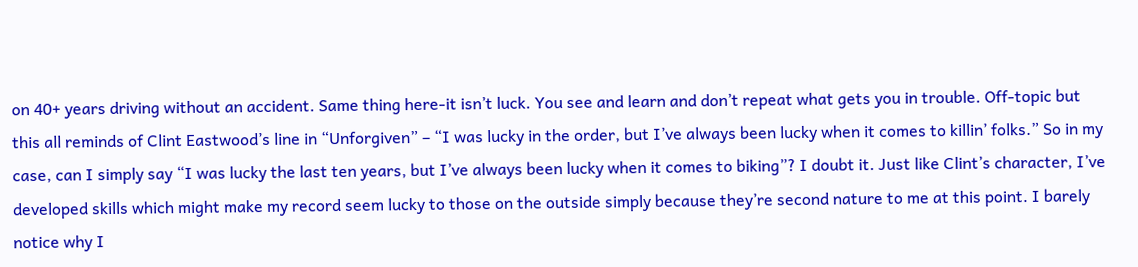on 40+ years driving without an accident. Same thing here-it isn’t luck. You see and learn and don’t repeat what gets you in trouble. Off-topic but this all reminds of Clint Eastwood’s line in “Unforgiven” – “I was lucky in the order, but I’ve always been lucky when it comes to killin’ folks.” So in my case, can I simply say “I was lucky the last ten years, but I’ve always been lucky when it comes to biking”? I doubt it. Just like Clint’s character, I’ve developed skills which might make my record seem lucky to those on the outside simply because they’re second nature to me at this point. I barely notice why I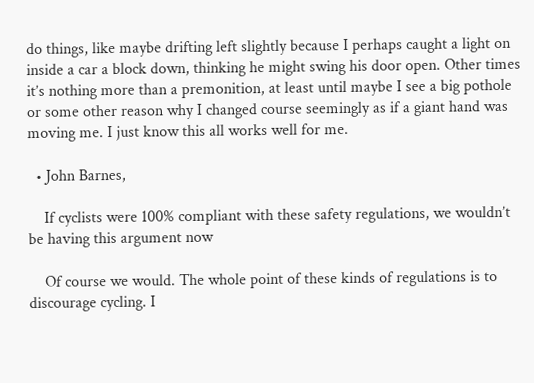do things, like maybe drifting left slightly because I perhaps caught a light on inside a car a block down, thinking he might swing his door open. Other times it’s nothing more than a premonition, at least until maybe I see a big pothole or some other reason why I changed course seemingly as if a giant hand was moving me. I just know this all works well for me.

  • John Barnes,

    If cyclists were 100% compliant with these safety regulations, we wouldn’t be having this argument now

    Of course we would. The whole point of these kinds of regulations is to discourage cycling. I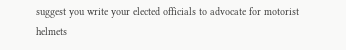suggest you write your elected officials to advocate for motorist helmets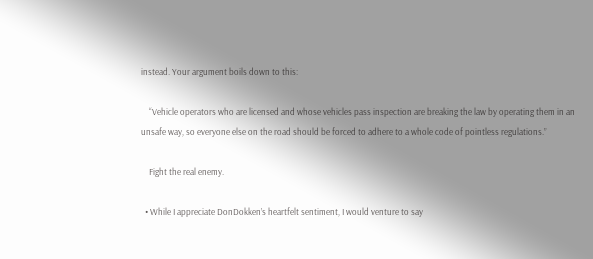instead. Your argument boils down to this:

    “Vehicle operators who are licensed and whose vehicles pass inspection are breaking the law by operating them in an unsafe way, so everyone else on the road should be forced to adhere to a whole code of pointless regulations.”

    Fight the real enemy.

  • While I appreciate DonDokken’s heartfelt sentiment, I would venture to say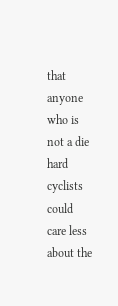that anyone who is not a die hard cyclists could care less about the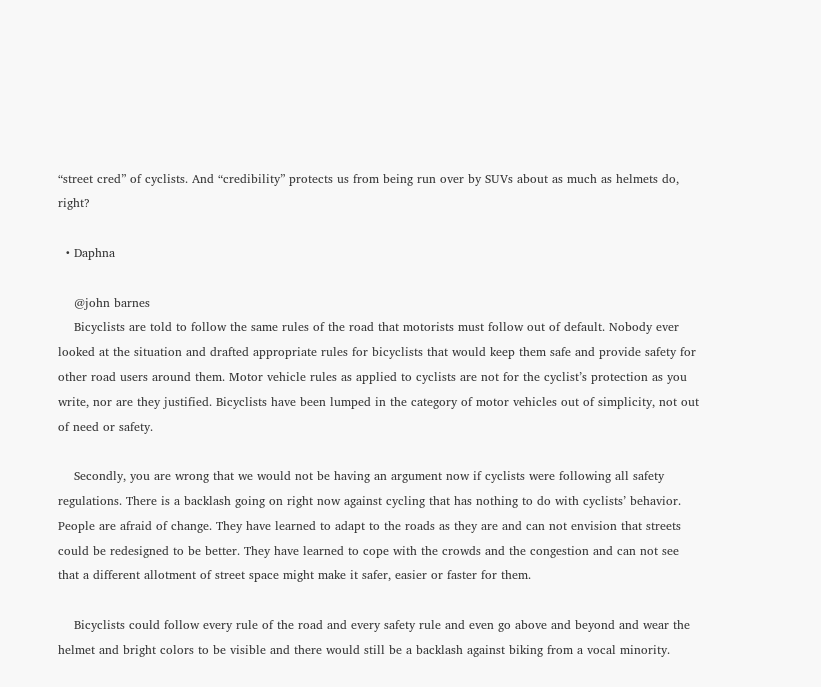“street cred” of cyclists. And “credibility” protects us from being run over by SUVs about as much as helmets do, right?

  • Daphna

    @john barnes
    Bicyclists are told to follow the same rules of the road that motorists must follow out of default. Nobody ever looked at the situation and drafted appropriate rules for bicyclists that would keep them safe and provide safety for other road users around them. Motor vehicle rules as applied to cyclists are not for the cyclist’s protection as you write, nor are they justified. Bicyclists have been lumped in the category of motor vehicles out of simplicity, not out of need or safety.

    Secondly, you are wrong that we would not be having an argument now if cyclists were following all safety regulations. There is a backlash going on right now against cycling that has nothing to do with cyclists’ behavior. People are afraid of change. They have learned to adapt to the roads as they are and can not envision that streets could be redesigned to be better. They have learned to cope with the crowds and the congestion and can not see that a different allotment of street space might make it safer, easier or faster for them.

    Bicyclists could follow every rule of the road and every safety rule and even go above and beyond and wear the helmet and bright colors to be visible and there would still be a backlash against biking from a vocal minority.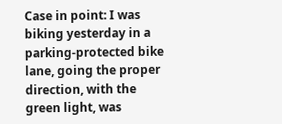Case in point: I was biking yesterday in a parking-protected bike lane, going the proper direction, with the green light, was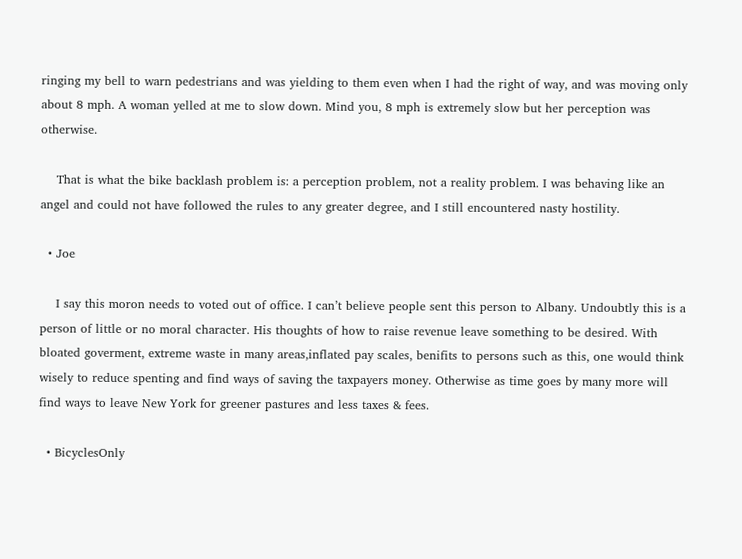ringing my bell to warn pedestrians and was yielding to them even when I had the right of way, and was moving only about 8 mph. A woman yelled at me to slow down. Mind you, 8 mph is extremely slow but her perception was otherwise.

    That is what the bike backlash problem is: a perception problem, not a reality problem. I was behaving like an angel and could not have followed the rules to any greater degree, and I still encountered nasty hostility.

  • Joe

    I say this moron needs to voted out of office. I can’t believe people sent this person to Albany. Undoubtly this is a person of little or no moral character. His thoughts of how to raise revenue leave something to be desired. With bloated goverment, extreme waste in many areas,inflated pay scales, benifits to persons such as this, one would think wisely to reduce spenting and find ways of saving the taxpayers money. Otherwise as time goes by many more will find ways to leave New York for greener pastures and less taxes & fees.

  • BicyclesOnly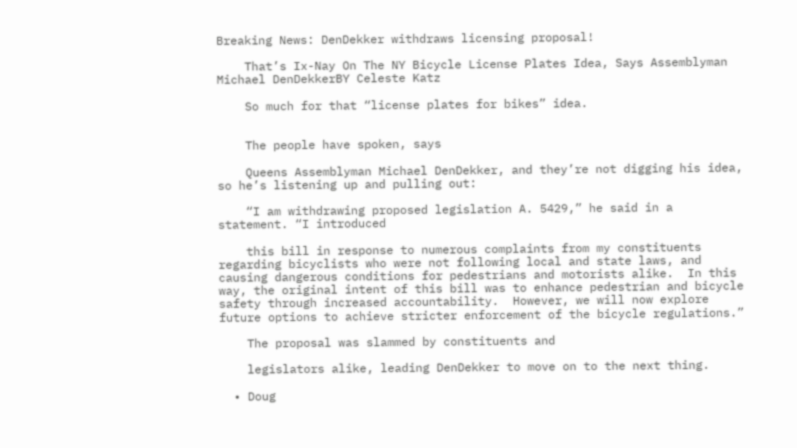Breaking News: DenDekker withdraws licensing proposal!

    That’s Ix-Nay On The NY Bicycle License Plates Idea, Says Assemblyman Michael DenDekkerBY Celeste Katz

    So much for that “license plates for bikes” idea.


    The people have spoken, says

    Queens Assemblyman Michael DenDekker, and they’re not digging his idea, so he’s listening up and pulling out:

    “I am withdrawing proposed legislation A. 5429,” he said in a statement. “I introduced

    this bill in response to numerous complaints from my constituents regarding bicyclists who were not following local and state laws, and causing dangerous conditions for pedestrians and motorists alike.  In this way, the original intent of this bill was to enhance pedestrian and bicycle safety through increased accountability.  However, we will now explore future options to achieve stricter enforcement of the bicycle regulations.”

    The proposal was slammed by constituents and

    legislators alike, leading DenDekker to move on to the next thing.

  • Doug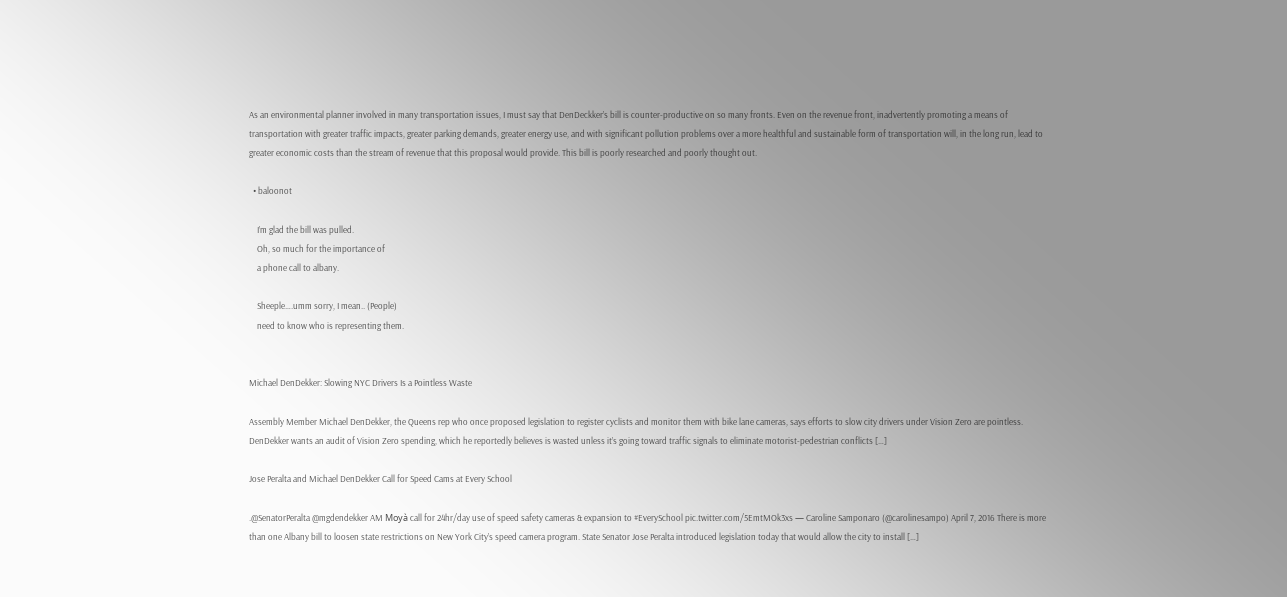As an environmental planner involved in many transportation issues, I must say that DenDeckker’s bill is counter-productive on so many fronts. Even on the revenue front, inadvertently promoting a means of transportation with greater traffic impacts, greater parking demands, greater energy use, and with significant pollution problems over a more healthful and sustainable form of transportation will, in the long run, lead to greater economic costs than the stream of revenue that this proposal would provide. This bill is poorly researched and poorly thought out.

  • baloonot

    I’m glad the bill was pulled.
    Oh, so much for the importance of
    a phone call to albany.

    Sheeple….umm sorry, I mean.. (People)
    need to know who is representing them.


Michael DenDekker: Slowing NYC Drivers Is a Pointless Waste

Assembly Member Michael DenDekker, the Queens rep who once proposed legislation to register cyclists and monitor them with bike lane cameras, says efforts to slow city drivers under Vision Zero are pointless. DenDekker wants an audit of Vision Zero spending, which he reportedly believes is wasted unless it’s going toward traffic signals to eliminate motorist-pedestrian conflicts […]

Jose Peralta and Michael DenDekker Call for Speed Cams at Every School

.@SenatorPeralta @mgdendekker AM Moyà call for 24hr/day use of speed safety cameras & expansion to #EverySchool pic.twitter.com/5EmtMOk3xs — Caroline Samponaro (@carolinesampo) April 7, 2016 There is more than one Albany bill to loosen state restrictions on New York City’s speed camera program. State Senator Jose Peralta introduced legislation today that would allow the city to install […]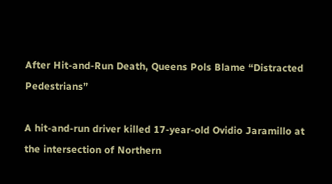After Hit-and-Run Death, Queens Pols Blame “Distracted Pedestrians”

A hit-and-run driver killed 17-year-old Ovidio Jaramillo at the intersection of Northern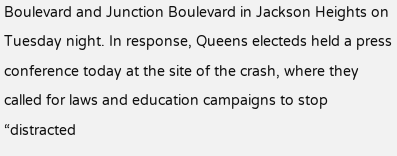Boulevard and Junction Boulevard in Jackson Heights on Tuesday night. In response, Queens electeds held a press conference today at the site of the crash, where they called for laws and education campaigns to stop “distracted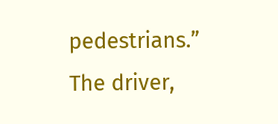pedestrians.” The driver,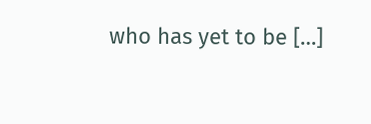who has yet to be […]